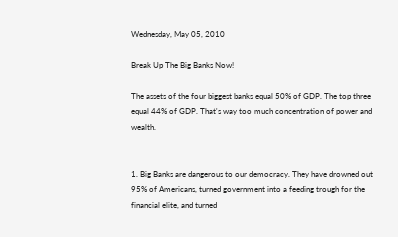Wednesday, May 05, 2010

Break Up The Big Banks Now!

The assets of the four biggest banks equal 50% of GDP. The top three equal 44% of GDP. That's way too much concentration of power and wealth.


1. Big Banks are dangerous to our democracy. They have drowned out 95% of Americans, turned government into a feeding trough for the financial elite, and turned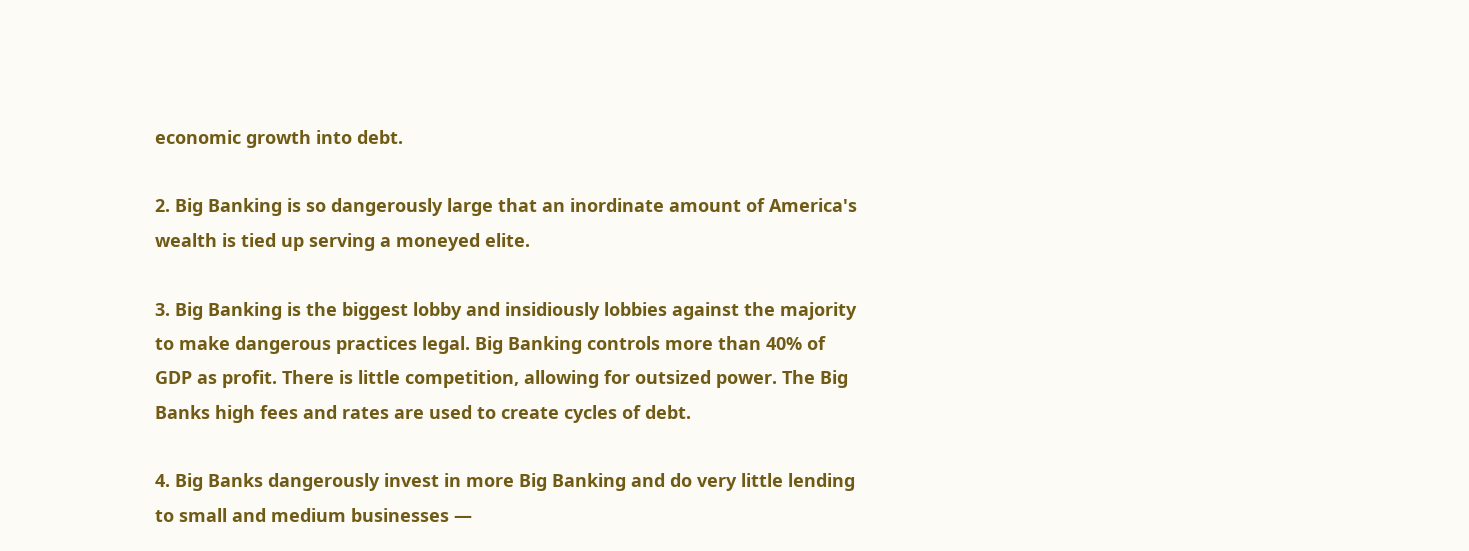economic growth into debt.

2. Big Banking is so dangerously large that an inordinate amount of America's wealth is tied up serving a moneyed elite.

3. Big Banking is the biggest lobby and insidiously lobbies against the majority to make dangerous practices legal. Big Banking controls more than 40% of GDP as profit. There is little competition, allowing for outsized power. The Big Banks high fees and rates are used to create cycles of debt.

4. Big Banks dangerously invest in more Big Banking and do very little lending to small and medium businesses —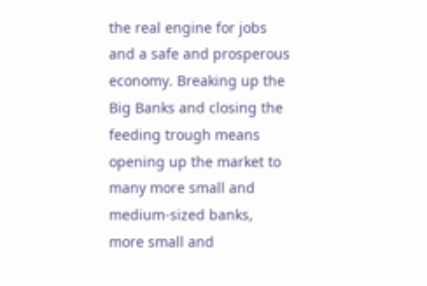the real engine for jobs and a safe and prosperous economy. Breaking up the Big Banks and closing the feeding trough means opening up the market to many more small and medium-sized banks, more small and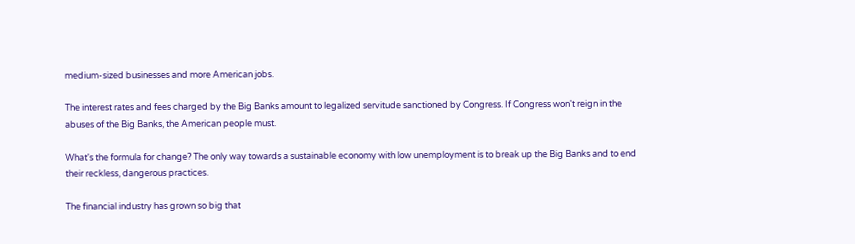medium-sized businesses and more American jobs.

The interest rates and fees charged by the Big Banks amount to legalized servitude sanctioned by Congress. If Congress won't reign in the abuses of the Big Banks, the American people must.

What's the formula for change? The only way towards a sustainable economy with low unemployment is to break up the Big Banks and to end their reckless, dangerous practices.

The financial industry has grown so big that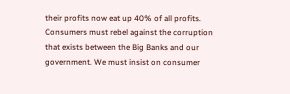their profits now eat up 40% of all profits. Consumers must rebel against the corruption that exists between the Big Banks and our government. We must insist on consumer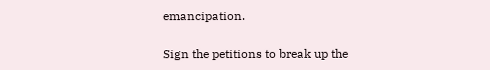emancipation.

Sign the petitions to break up the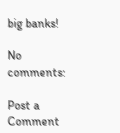big banks!

No comments:

Post a Comment